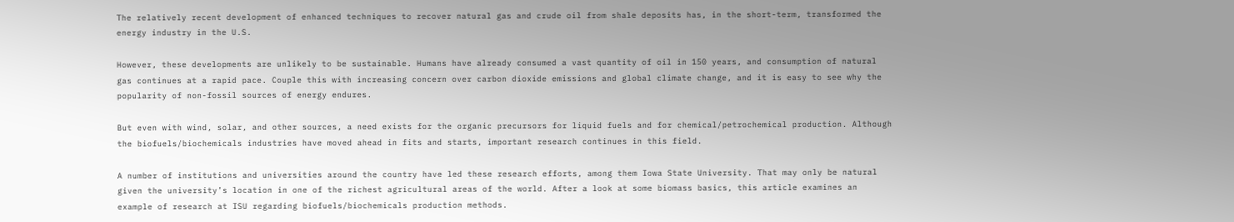The relatively recent development of enhanced techniques to recover natural gas and crude oil from shale deposits has, in the short-term, transformed the energy industry in the U.S.

However, these developments are unlikely to be sustainable. Humans have already consumed a vast quantity of oil in 150 years, and consumption of natural gas continues at a rapid pace. Couple this with increasing concern over carbon dioxide emissions and global climate change, and it is easy to see why the popularity of non-fossil sources of energy endures.

But even with wind, solar, and other sources, a need exists for the organic precursors for liquid fuels and for chemical/petrochemical production. Although the biofuels/biochemicals industries have moved ahead in fits and starts, important research continues in this field.

A number of institutions and universities around the country have led these research efforts, among them Iowa State University. That may only be natural given the university’s location in one of the richest agricultural areas of the world. After a look at some biomass basics, this article examines an example of research at ISU regarding biofuels/biochemicals production methods.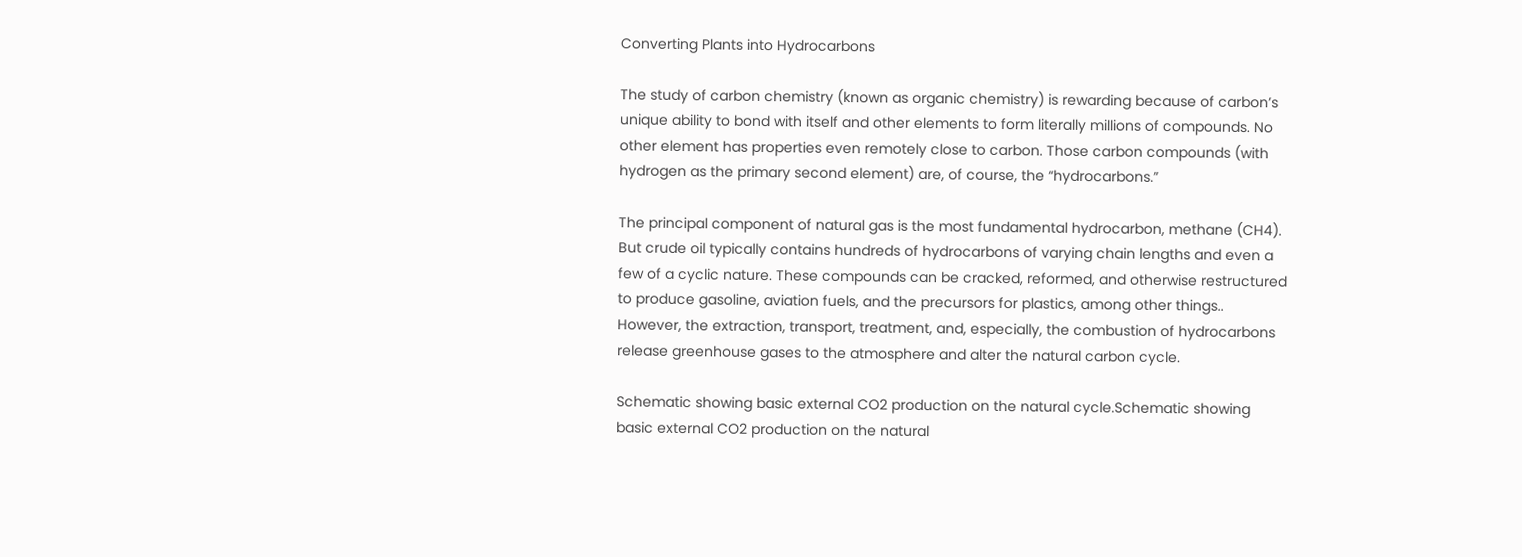Converting Plants into Hydrocarbons

The study of carbon chemistry (known as organic chemistry) is rewarding because of carbon’s unique ability to bond with itself and other elements to form literally millions of compounds. No other element has properties even remotely close to carbon. Those carbon compounds (with hydrogen as the primary second element) are, of course, the “hydrocarbons.”

The principal component of natural gas is the most fundamental hydrocarbon, methane (CH4). But crude oil typically contains hundreds of hydrocarbons of varying chain lengths and even a few of a cyclic nature. These compounds can be cracked, reformed, and otherwise restructured to produce gasoline, aviation fuels, and the precursors for plastics, among other things.. However, the extraction, transport, treatment, and, especially, the combustion of hydrocarbons release greenhouse gases to the atmosphere and alter the natural carbon cycle.

Schematic showing basic external CO2 production on the natural cycle.Schematic showing basic external CO2 production on the natural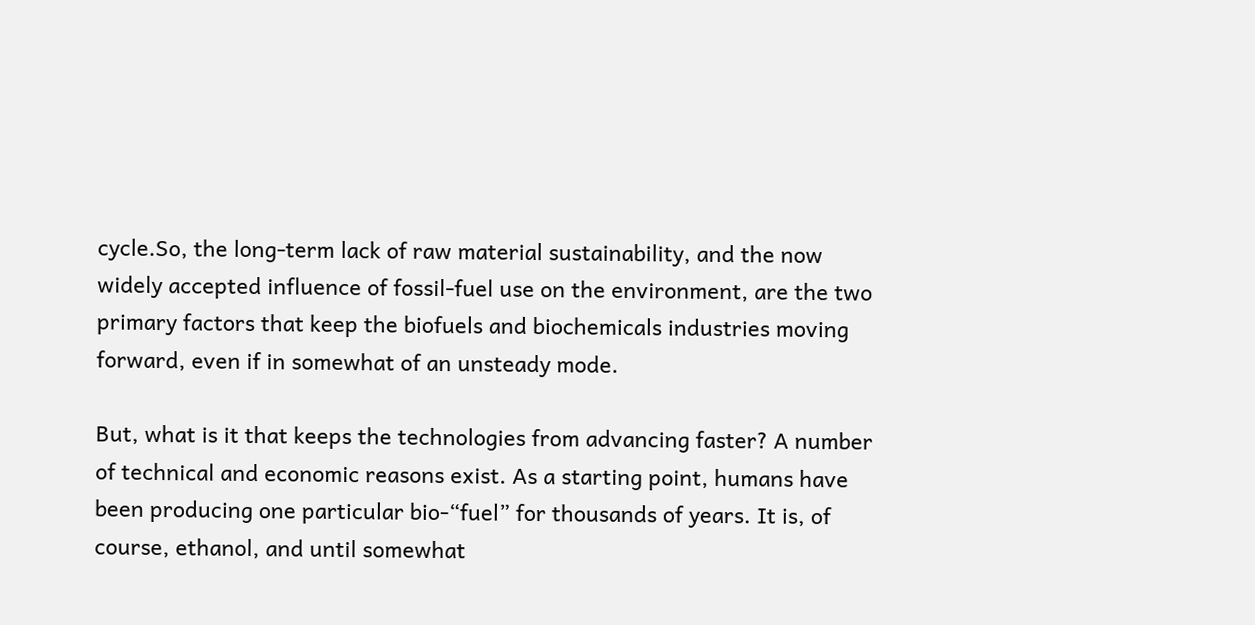cycle.So, the long-term lack of raw material sustainability, and the now widely accepted influence of fossil-fuel use on the environment, are the two primary factors that keep the biofuels and biochemicals industries moving forward, even if in somewhat of an unsteady mode.

But, what is it that keeps the technologies from advancing faster? A number of technical and economic reasons exist. As a starting point, humans have been producing one particular bio-“fuel” for thousands of years. It is, of course, ethanol, and until somewhat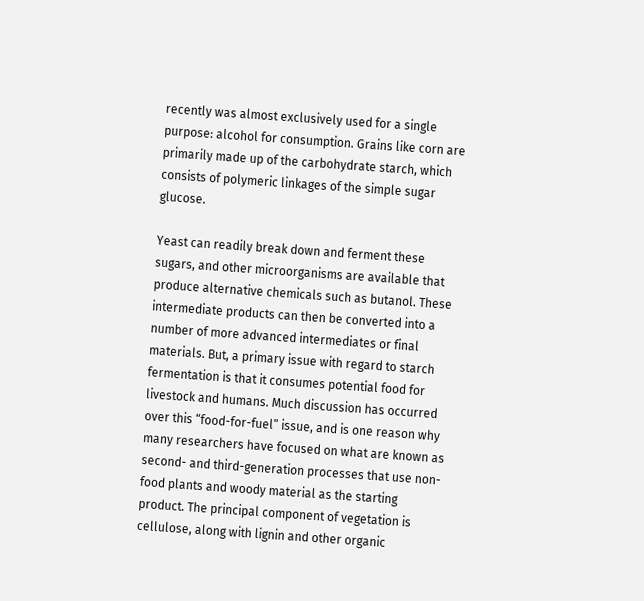recently was almost exclusively used for a single purpose: alcohol for consumption. Grains like corn are primarily made up of the carbohydrate starch, which consists of polymeric linkages of the simple sugar glucose.

Yeast can readily break down and ferment these sugars, and other microorganisms are available that produce alternative chemicals such as butanol. These intermediate products can then be converted into a number of more advanced intermediates or final materials. But, a primary issue with regard to starch fermentation is that it consumes potential food for livestock and humans. Much discussion has occurred over this “food-for-fuel” issue, and is one reason why many researchers have focused on what are known as second- and third-generation processes that use non-food plants and woody material as the starting product. The principal component of vegetation is cellulose, along with lignin and other organic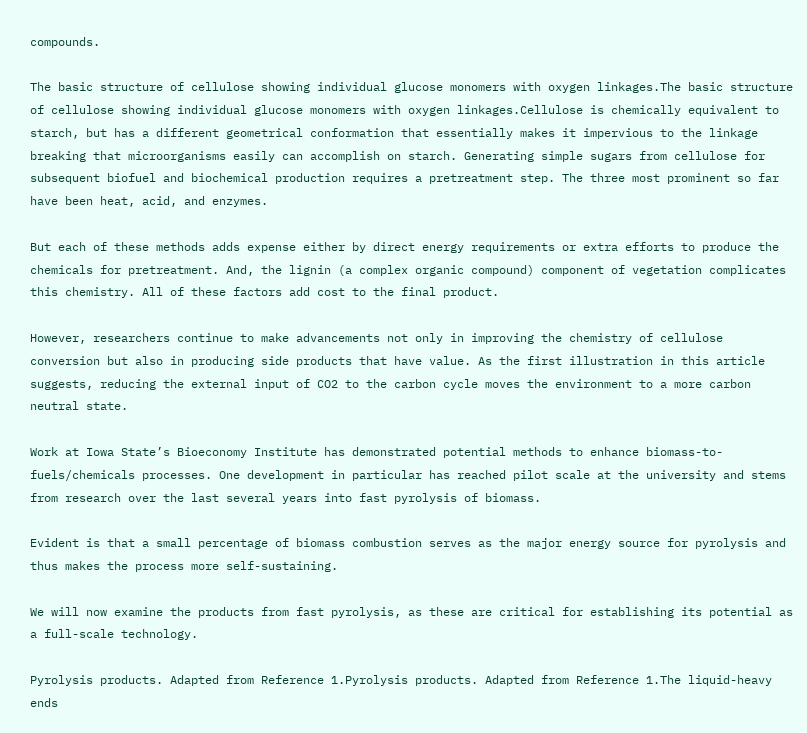compounds.

The basic structure of cellulose showing individual glucose monomers with oxygen linkages.The basic structure of cellulose showing individual glucose monomers with oxygen linkages.Cellulose is chemically equivalent to starch, but has a different geometrical conformation that essentially makes it impervious to the linkage breaking that microorganisms easily can accomplish on starch. Generating simple sugars from cellulose for subsequent biofuel and biochemical production requires a pretreatment step. The three most prominent so far have been heat, acid, and enzymes.

But each of these methods adds expense either by direct energy requirements or extra efforts to produce the chemicals for pretreatment. And, the lignin (a complex organic compound) component of vegetation complicates this chemistry. All of these factors add cost to the final product.

However, researchers continue to make advancements not only in improving the chemistry of cellulose conversion but also in producing side products that have value. As the first illustration in this article suggests, reducing the external input of CO2 to the carbon cycle moves the environment to a more carbon neutral state.

Work at Iowa State’s Bioeconomy Institute has demonstrated potential methods to enhance biomass-to-fuels/chemicals processes. One development in particular has reached pilot scale at the university and stems from research over the last several years into fast pyrolysis of biomass.

Evident is that a small percentage of biomass combustion serves as the major energy source for pyrolysis and thus makes the process more self-sustaining.

We will now examine the products from fast pyrolysis, as these are critical for establishing its potential as a full-scale technology.

Pyrolysis products. Adapted from Reference 1.Pyrolysis products. Adapted from Reference 1.The liquid-heavy ends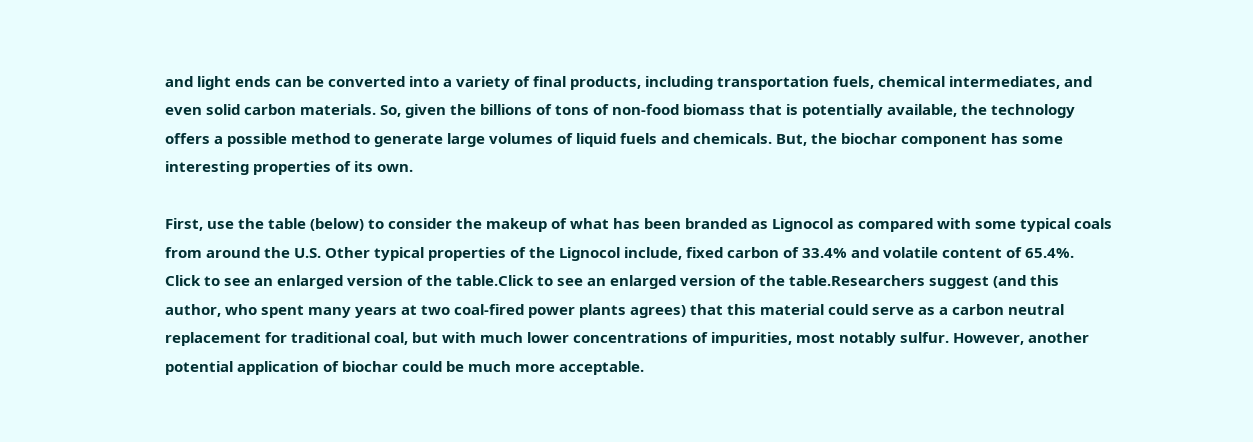and light ends can be converted into a variety of final products, including transportation fuels, chemical intermediates, and even solid carbon materials. So, given the billions of tons of non-food biomass that is potentially available, the technology offers a possible method to generate large volumes of liquid fuels and chemicals. But, the biochar component has some interesting properties of its own.

First, use the table (below) to consider the makeup of what has been branded as Lignocol as compared with some typical coals from around the U.S. Other typical properties of the Lignocol include, fixed carbon of 33.4% and volatile content of 65.4%.
Click to see an enlarged version of the table.Click to see an enlarged version of the table.Researchers suggest (and this author, who spent many years at two coal-fired power plants agrees) that this material could serve as a carbon neutral replacement for traditional coal, but with much lower concentrations of impurities, most notably sulfur. However, another potential application of biochar could be much more acceptable.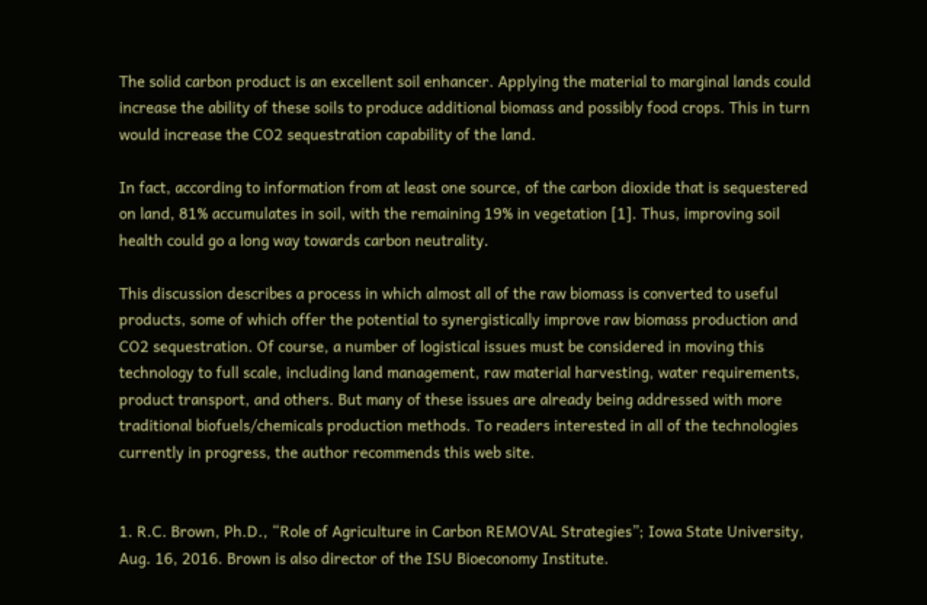The solid carbon product is an excellent soil enhancer. Applying the material to marginal lands could increase the ability of these soils to produce additional biomass and possibly food crops. This in turn would increase the CO2 sequestration capability of the land.

In fact, according to information from at least one source, of the carbon dioxide that is sequestered on land, 81% accumulates in soil, with the remaining 19% in vegetation [1]. Thus, improving soil health could go a long way towards carbon neutrality.

This discussion describes a process in which almost all of the raw biomass is converted to useful products, some of which offer the potential to synergistically improve raw biomass production and CO2 sequestration. Of course, a number of logistical issues must be considered in moving this technology to full scale, including land management, raw material harvesting, water requirements, product transport, and others. But many of these issues are already being addressed with more traditional biofuels/chemicals production methods. To readers interested in all of the technologies currently in progress, the author recommends this web site.


1. R.C. Brown, Ph.D., “Role of Agriculture in Carbon REMOVAL Strategies”; Iowa State University, Aug. 16, 2016. Brown is also director of the ISU Bioeconomy Institute.